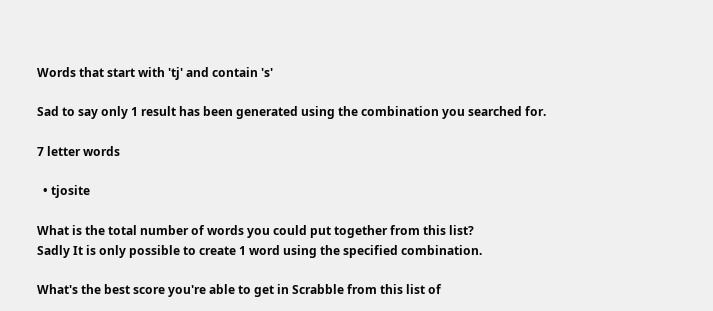Words that start with 'tj' and contain 's'

Sad to say only 1 result has been generated using the combination you searched for.

7 letter words

  • tjosite

What is the total number of words you could put together from this list?
Sadly It is only possible to create 1 word using the specified combination.

What's the best score you're able to get in Scrabble from this list of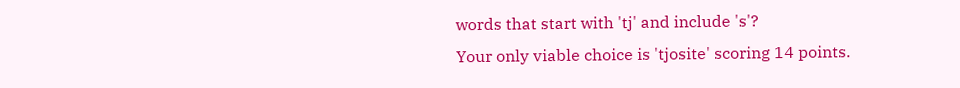words that start with 'tj' and include 's'?
Your only viable choice is 'tjosite' scoring 14 points.